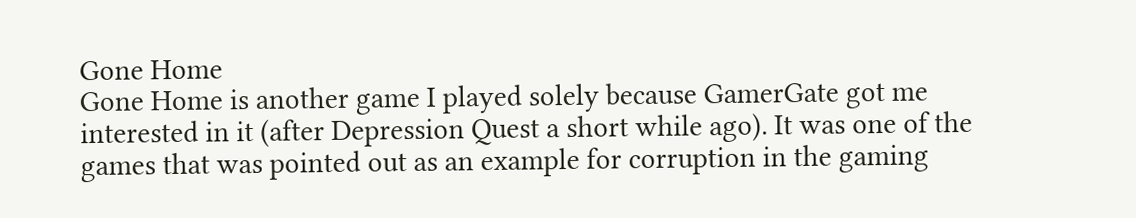Gone Home
Gone Home is another game I played solely because GamerGate got me interested in it (after Depression Quest a short while ago). It was one of the games that was pointed out as an example for corruption in the gaming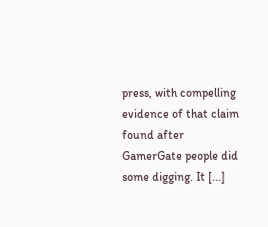press, with compelling evidence of that claim found after GamerGate people did some digging. It [...]